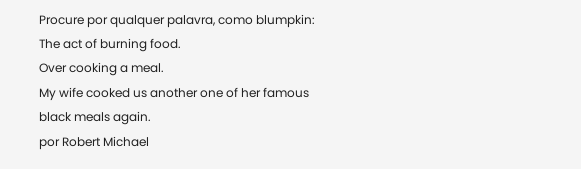Procure por qualquer palavra, como blumpkin:
The act of burning food.
Over cooking a meal.
My wife cooked us another one of her famous black meals again.
por Robert Michael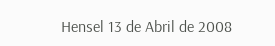Hensel 13 de Abril de 2008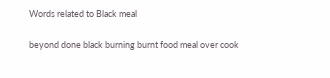Words related to Black meal

beyond done black burning burnt food meal over cook